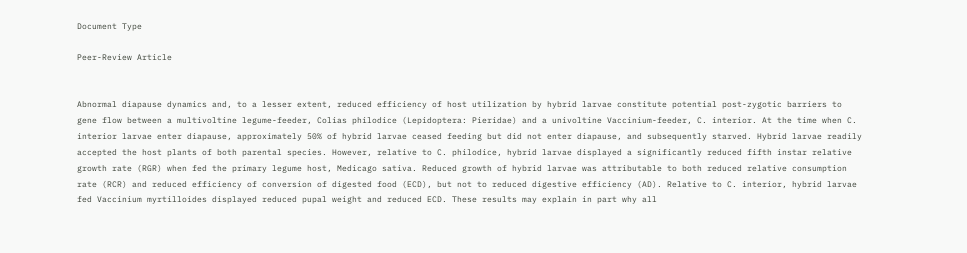Document Type

Peer-Review Article


Abnormal diapause dynamics and, to a lesser extent, reduced efficiency of host utilization by hybrid larvae constitute potential post-zygotic barriers to gene flow between a multivoltine legume-feeder, Colias philodice (Lepidoptera: Pieridae) and a univoltine Vaccinium-feeder, C. interior. At the time when C. interior larvae enter diapause, approximately 50% of hybrid larvae ceased feeding but did not enter diapause, and subsequently starved. Hybrid larvae readily accepted the host plants of both parental species. However, relative to C. philodice, hybrid larvae displayed a significantly reduced fifth instar relative growth rate (RGR) when fed the primary legume host, Medicago sativa. Reduced growth of hybrid larvae was attributable to both reduced relative consumption rate (RCR) and reduced efficiency of conversion of digested food (ECD), but not to reduced digestive efficiency (AD). Relative to C. interior, hybrid larvae fed Vaccinium myrtilloides displayed reduced pupal weight and reduced ECD. These results may explain in part why all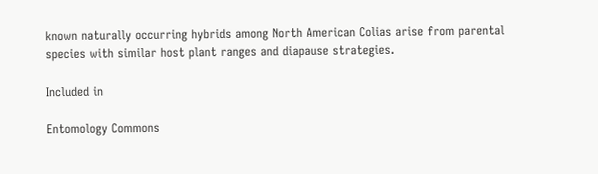known naturally occurring hybrids among North American Colias arise from parental species with similar host plant ranges and diapause strategies.

Included in

Entomology Commons